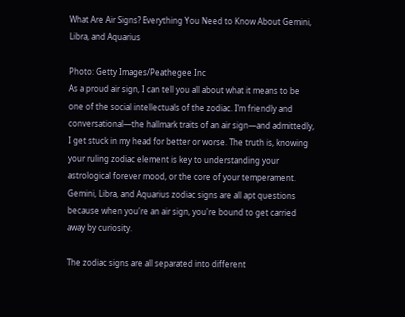What Are Air Signs? Everything You Need to Know About Gemini, Libra, and Aquarius

Photo: Getty Images/Peathegee Inc
As a proud air sign, I can tell you all about what it means to be one of the social intellectuals of the zodiac. I’m friendly and conversational—the hallmark traits of an air sign—and admittedly, I get stuck in my head for better or worse. The truth is, knowing your ruling zodiac element is key to understanding your astrological forever mood, or the core of your temperament. Gemini, Libra, and Aquarius zodiac signs are all apt questions because when you're an air sign, you're bound to get carried away by curiosity.

The zodiac signs are all separated into different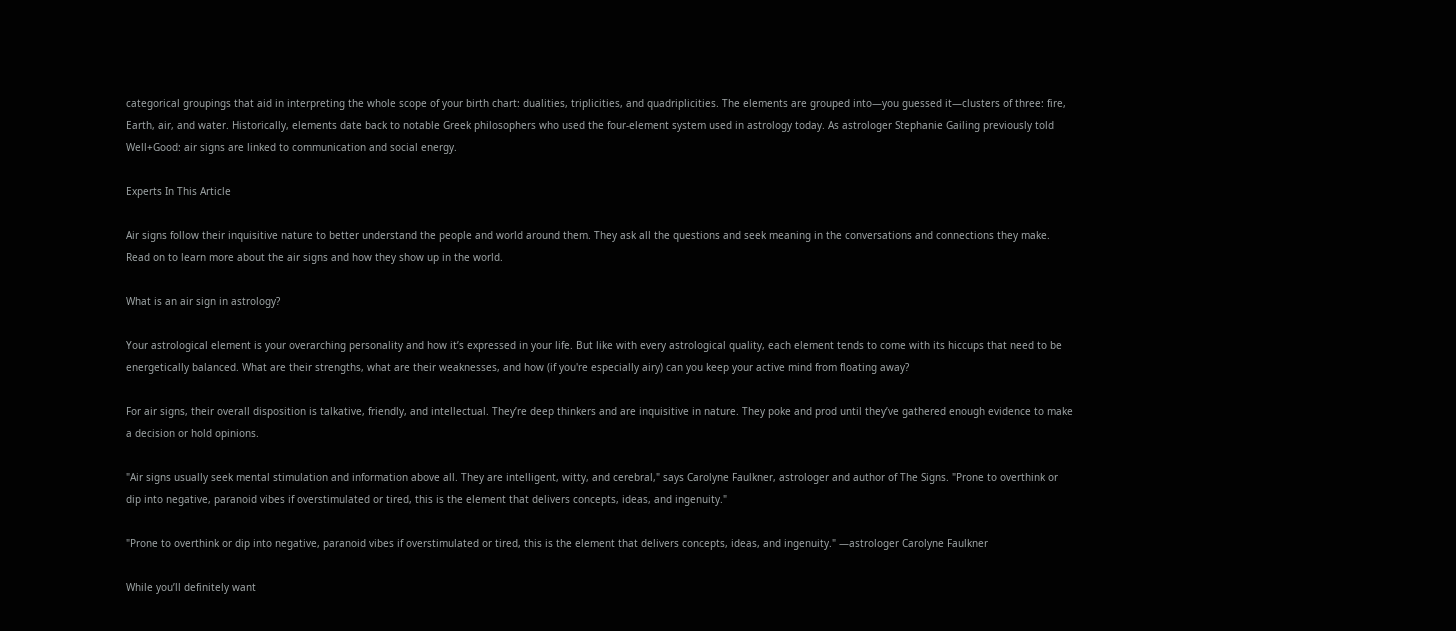categorical groupings that aid in interpreting the whole scope of your birth chart: dualities, triplicities, and quadriplicities. The elements are grouped into—you guessed it—clusters of three: fire, Earth, air, and water. Historically, elements date back to notable Greek philosophers who used the four-element system used in astrology today. As astrologer Stephanie Gailing previously told Well+Good: air signs are linked to communication and social energy.

Experts In This Article

Air signs follow their inquisitive nature to better understand the people and world around them. They ask all the questions and seek meaning in the conversations and connections they make. Read on to learn more about the air signs and how they show up in the world.

What is an air sign in astrology?

Your astrological element is your overarching personality and how it’s expressed in your life. But like with every astrological quality, each element tends to come with its hiccups that need to be energetically balanced. What are their strengths, what are their weaknesses, and how (if you're especially airy) can you keep your active mind from floating away?

For air signs, their overall disposition is talkative, friendly, and intellectual. They’re deep thinkers and are inquisitive in nature. They poke and prod until they’ve gathered enough evidence to make a decision or hold opinions.

"Air signs usually seek mental stimulation and information above all. They are intelligent, witty, and cerebral," says Carolyne Faulkner, astrologer and author of The Signs. "Prone to overthink or dip into negative, paranoid vibes if overstimulated or tired, this is the element that delivers concepts, ideas, and ingenuity."

"Prone to overthink or dip into negative, paranoid vibes if overstimulated or tired, this is the element that delivers concepts, ideas, and ingenuity." —astrologer Carolyne Faulkner

While you’ll definitely want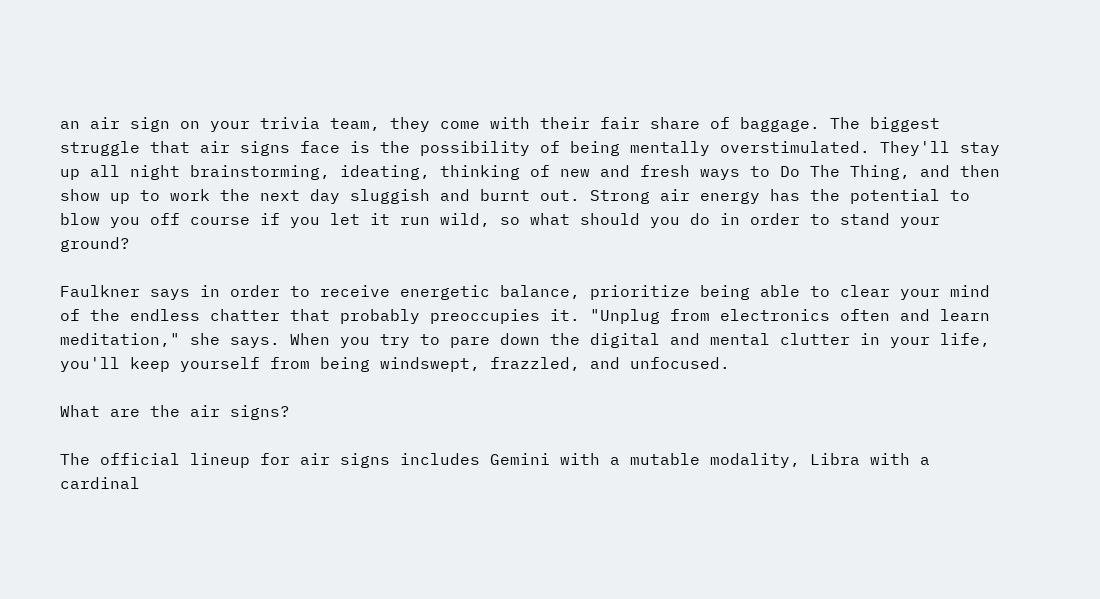an air sign on your trivia team, they come with their fair share of baggage. The biggest struggle that air signs face is the possibility of being mentally overstimulated. They'll stay up all night brainstorming, ideating, thinking of new and fresh ways to Do The Thing, and then show up to work the next day sluggish and burnt out. Strong air energy has the potential to blow you off course if you let it run wild, so what should you do in order to stand your ground?

Faulkner says in order to receive energetic balance, prioritize being able to clear your mind of the endless chatter that probably preoccupies it. "Unplug from electronics often and learn meditation," she says. When you try to pare down the digital and mental clutter in your life, you'll keep yourself from being windswept, frazzled, and unfocused.

What are the air signs?

The official lineup for air signs includes Gemini with a mutable modality, Libra with a cardinal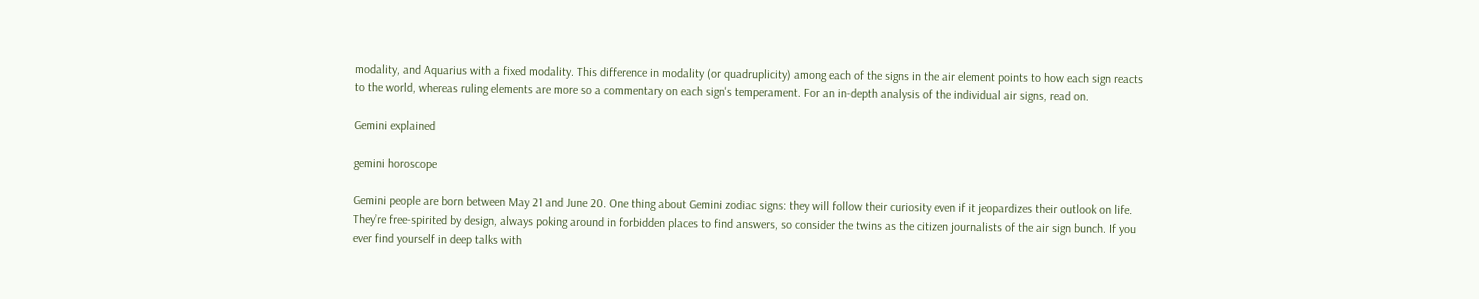modality, and Aquarius with a fixed modality. This difference in modality (or quadruplicity) among each of the signs in the air element points to how each sign reacts to the world, whereas ruling elements are more so a commentary on each sign's temperament. For an in-depth analysis of the individual air signs, read on.

Gemini explained

gemini horoscope

Gemini people are born between May 21 and June 20. One thing about Gemini zodiac signs: they will follow their curiosity even if it jeopardizes their outlook on life. They’re free-spirited by design, always poking around in forbidden places to find answers, so consider the twins as the citizen journalists of the air sign bunch. If you ever find yourself in deep talks with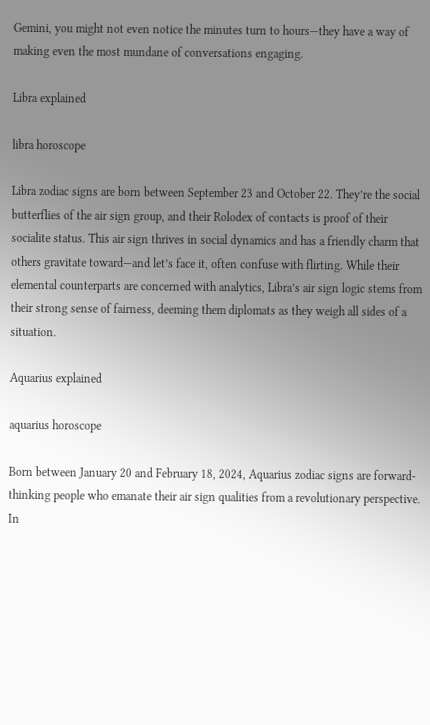Gemini, you might not even notice the minutes turn to hours—they have a way of making even the most mundane of conversations engaging.

Libra explained

libra horoscope

Libra zodiac signs are born between September 23 and October 22. They’re the social butterflies of the air sign group, and their Rolodex of contacts is proof of their socialite status. This air sign thrives in social dynamics and has a friendly charm that others gravitate toward—and let’s face it, often confuse with flirting. While their elemental counterparts are concerned with analytics, Libra’s air sign logic stems from their strong sense of fairness, deeming them diplomats as they weigh all sides of a situation.

Aquarius explained

aquarius horoscope

Born between January 20 and February 18, 2024, Aquarius zodiac signs are forward-thinking people who emanate their air sign qualities from a revolutionary perspective. In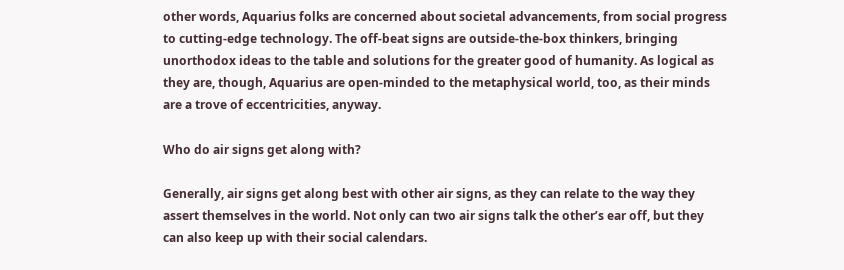other words, Aquarius folks are concerned about societal advancements, from social progress to cutting-edge technology. The off-beat signs are outside-the-box thinkers, bringing unorthodox ideas to the table and solutions for the greater good of humanity. As logical as they are, though, Aquarius are open-minded to the metaphysical world, too, as their minds are a trove of eccentricities, anyway.

Who do air signs get along with?

Generally, air signs get along best with other air signs, as they can relate to the way they assert themselves in the world. Not only can two air signs talk the other’s ear off, but they can also keep up with their social calendars.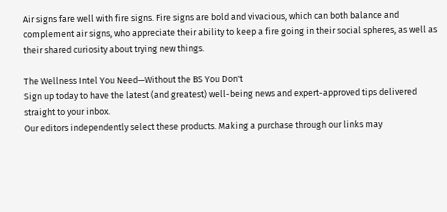Air signs fare well with fire signs. Fire signs are bold and vivacious, which can both balance and complement air signs, who appreciate their ability to keep a fire going in their social spheres, as well as their shared curiosity about trying new things.

The Wellness Intel You Need—Without the BS You Don't
Sign up today to have the latest (and greatest) well-being news and expert-approved tips delivered straight to your inbox.
Our editors independently select these products. Making a purchase through our links may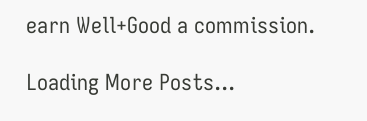earn Well+Good a commission.

Loading More Posts...